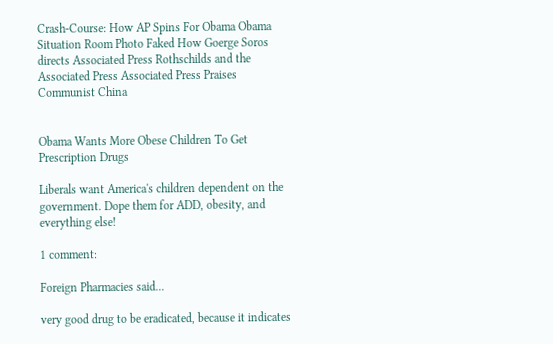Crash-Course: How AP Spins For Obama Obama Situation Room Photo Faked How Goerge Soros directs Associated Press Rothschilds and the Associated Press Associated Press Praises Communist China


Obama Wants More Obese Children To Get Prescription Drugs

Liberals want America's children dependent on the government. Dope them for ADD, obesity, and everything else!

1 comment:

Foreign Pharmacies said...

very good drug to be eradicated, because it indicates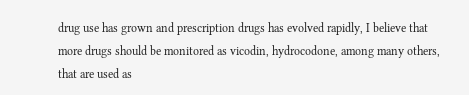drug use has grown and prescription drugs has evolved rapidly, I believe that more drugs should be monitored as vicodin, hydrocodone, among many others, that are used as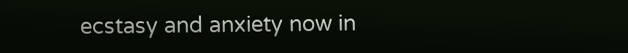ecstasy and anxiety now in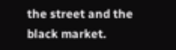the street and the black market.